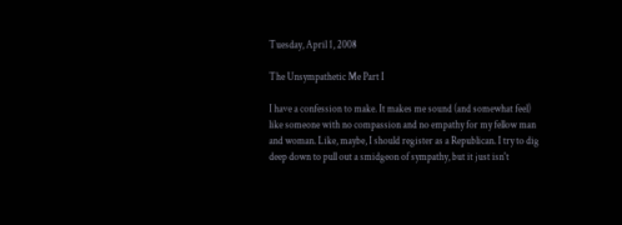Tuesday, April 1, 2008

The Unsympathetic Me Part I

I have a confession to make. It makes me sound (and somewhat feel) like someone with no compassion and no empathy for my fellow man and woman. Like, maybe, I should register as a Republican. I try to dig deep down to pull out a smidgeon of sympathy, but it just isn't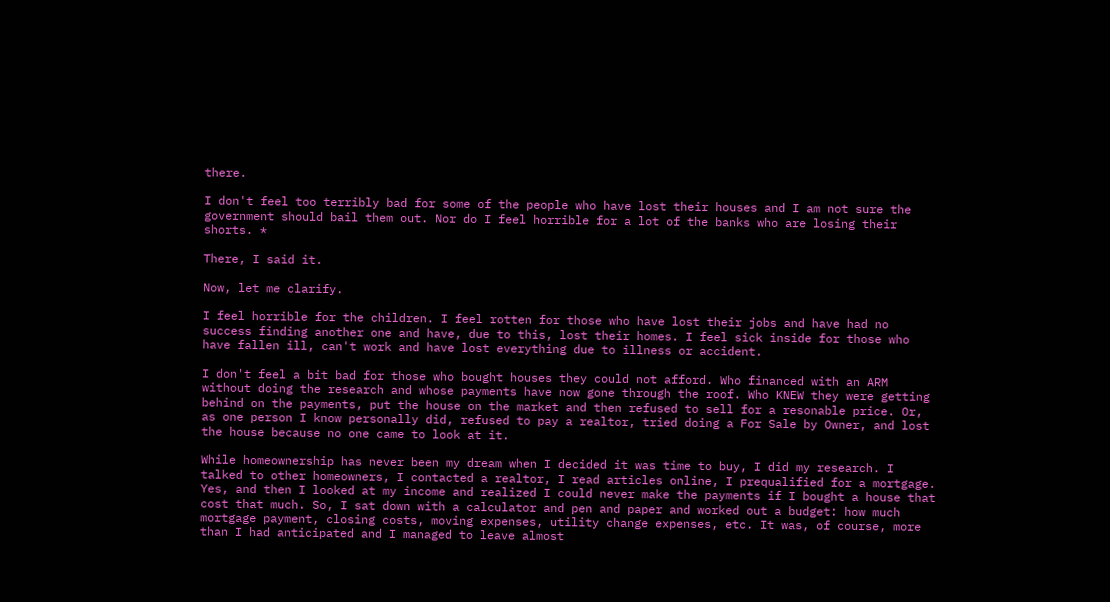there.

I don't feel too terribly bad for some of the people who have lost their houses and I am not sure the government should bail them out. Nor do I feel horrible for a lot of the banks who are losing their shorts. *

There, I said it.

Now, let me clarify.

I feel horrible for the children. I feel rotten for those who have lost their jobs and have had no success finding another one and have, due to this, lost their homes. I feel sick inside for those who have fallen ill, can't work and have lost everything due to illness or accident.

I don't feel a bit bad for those who bought houses they could not afford. Who financed with an ARM without doing the research and whose payments have now gone through the roof. Who KNEW they were getting behind on the payments, put the house on the market and then refused to sell for a resonable price. Or, as one person I know personally did, refused to pay a realtor, tried doing a For Sale by Owner, and lost the house because no one came to look at it.

While homeownership has never been my dream when I decided it was time to buy, I did my research. I talked to other homeowners, I contacted a realtor, I read articles online, I prequalified for a mortgage. Yes, and then I looked at my income and realized I could never make the payments if I bought a house that cost that much. So, I sat down with a calculator and pen and paper and worked out a budget: how much mortgage payment, closing costs, moving expenses, utility change expenses, etc. It was, of course, more than I had anticipated and I managed to leave almost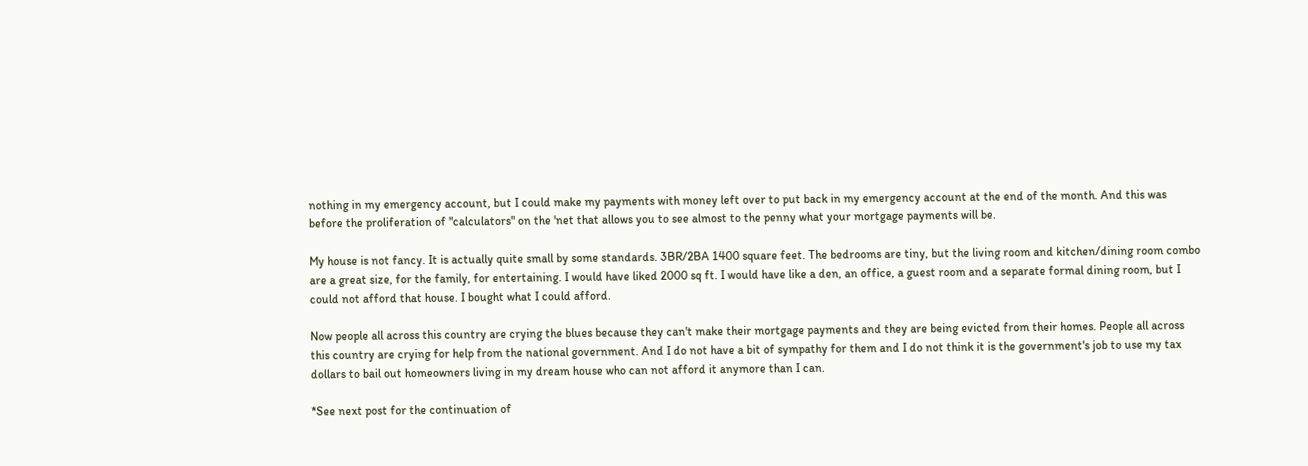nothing in my emergency account, but I could make my payments with money left over to put back in my emergency account at the end of the month. And this was before the proliferation of "calculators" on the 'net that allows you to see almost to the penny what your mortgage payments will be.

My house is not fancy. It is actually quite small by some standards. 3BR/2BA 1400 square feet. The bedrooms are tiny, but the living room and kitchen/dining room combo are a great size, for the family, for entertaining. I would have liked 2000 sq ft. I would have like a den, an office, a guest room and a separate formal dining room, but I could not afford that house. I bought what I could afford.

Now people all across this country are crying the blues because they can't make their mortgage payments and they are being evicted from their homes. People all across this country are crying for help from the national government. And I do not have a bit of sympathy for them and I do not think it is the government's job to use my tax dollars to bail out homeowners living in my dream house who can not afford it anymore than I can.

*See next post for the continuation of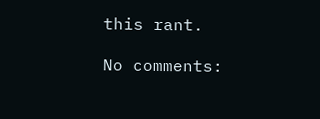this rant.

No comments: